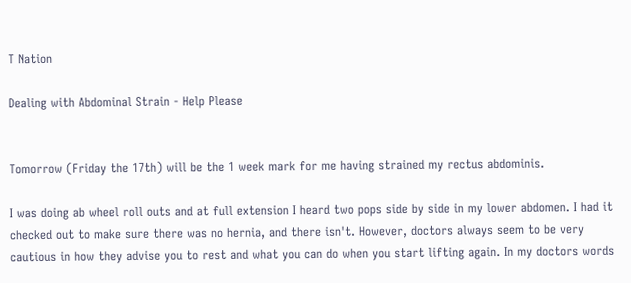T Nation

Dealing with Abdominal Strain - Help Please


Tomorrow (Friday the 17th) will be the 1 week mark for me having strained my rectus abdominis.

I was doing ab wheel roll outs and at full extension I heard two pops side by side in my lower abdomen. I had it checked out to make sure there was no hernia, and there isn't. However, doctors always seem to be very cautious in how they advise you to rest and what you can do when you start lifting again. In my doctors words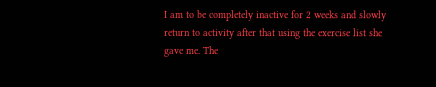I am to be completely inactive for 2 weeks and slowly return to activity after that using the exercise list she gave me. The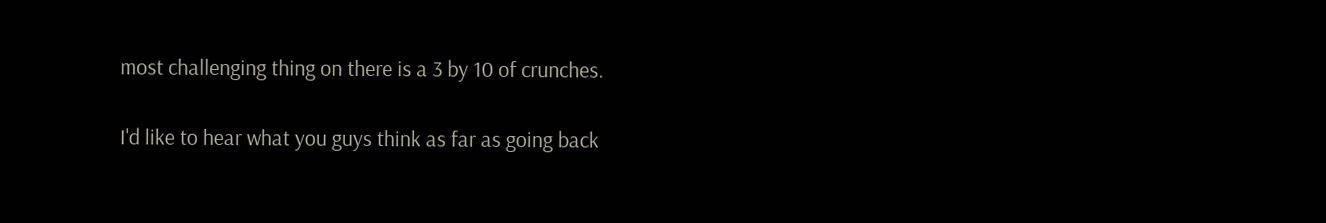most challenging thing on there is a 3 by 10 of crunches.

I'd like to hear what you guys think as far as going back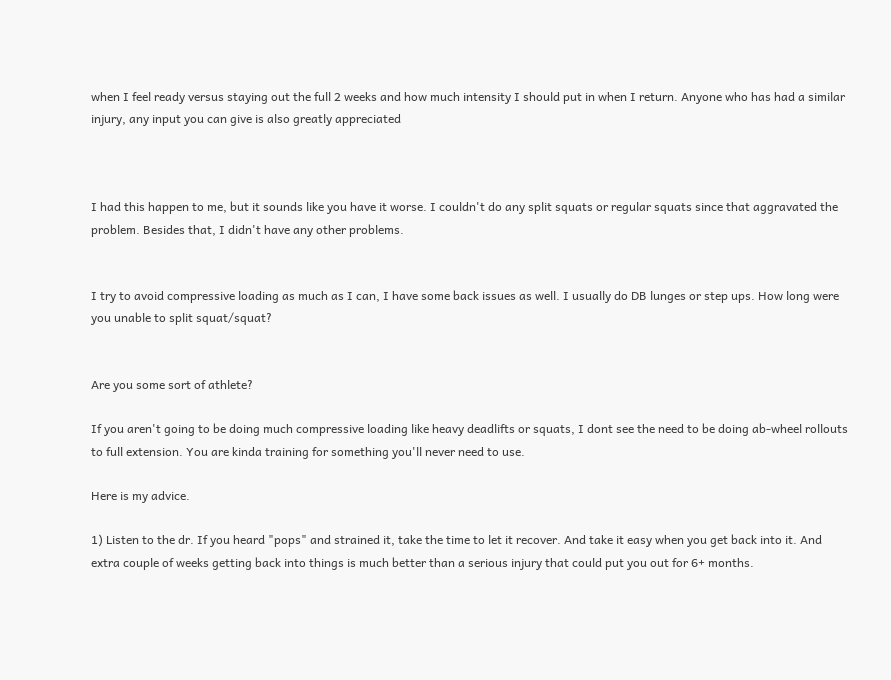when I feel ready versus staying out the full 2 weeks and how much intensity I should put in when I return. Anyone who has had a similar injury, any input you can give is also greatly appreciated



I had this happen to me, but it sounds like you have it worse. I couldn't do any split squats or regular squats since that aggravated the problem. Besides that, I didn't have any other problems.


I try to avoid compressive loading as much as I can, I have some back issues as well. I usually do DB lunges or step ups. How long were you unable to split squat/squat?


Are you some sort of athlete?

If you aren't going to be doing much compressive loading like heavy deadlifts or squats, I dont see the need to be doing ab-wheel rollouts to full extension. You are kinda training for something you'll never need to use.

Here is my advice.

1) Listen to the dr. If you heard "pops" and strained it, take the time to let it recover. And take it easy when you get back into it. And extra couple of weeks getting back into things is much better than a serious injury that could put you out for 6+ months.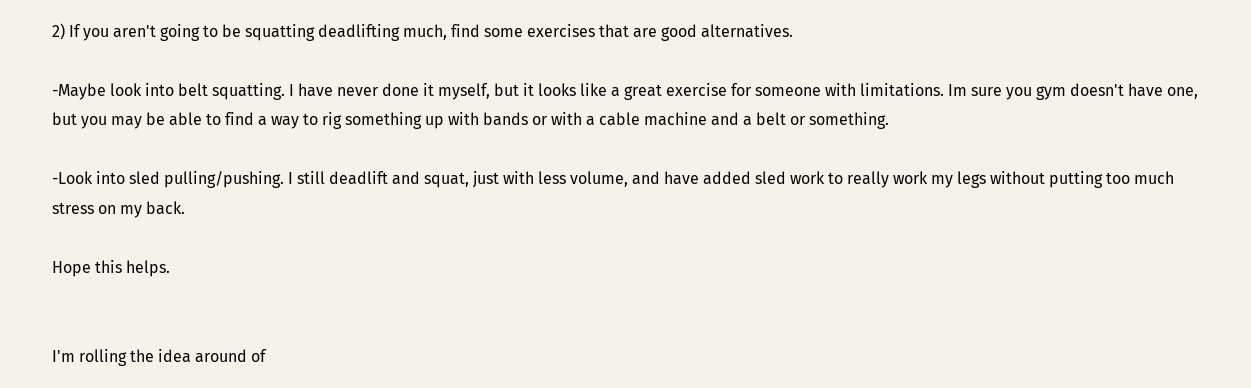2) If you aren't going to be squatting deadlifting much, find some exercises that are good alternatives.

-Maybe look into belt squatting. I have never done it myself, but it looks like a great exercise for someone with limitations. Im sure you gym doesn't have one, but you may be able to find a way to rig something up with bands or with a cable machine and a belt or something.

-Look into sled pulling/pushing. I still deadlift and squat, just with less volume, and have added sled work to really work my legs without putting too much stress on my back.

Hope this helps.


I'm rolling the idea around of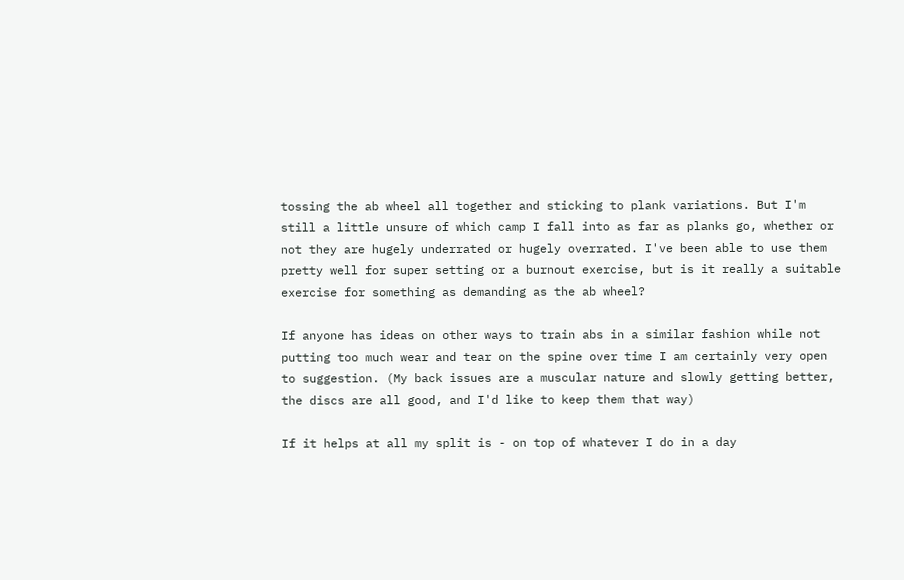tossing the ab wheel all together and sticking to plank variations. But I'm still a little unsure of which camp I fall into as far as planks go, whether or not they are hugely underrated or hugely overrated. I've been able to use them pretty well for super setting or a burnout exercise, but is it really a suitable exercise for something as demanding as the ab wheel?

If anyone has ideas on other ways to train abs in a similar fashion while not putting too much wear and tear on the spine over time I am certainly very open to suggestion. (My back issues are a muscular nature and slowly getting better, the discs are all good, and I'd like to keep them that way)

If it helps at all my split is - on top of whatever I do in a day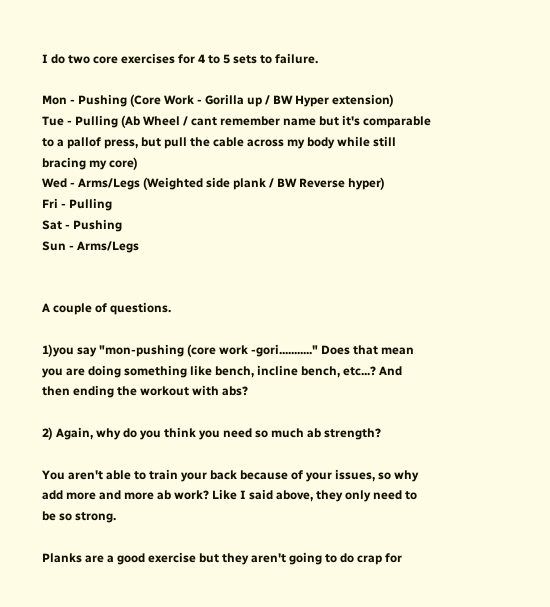I do two core exercises for 4 to 5 sets to failure.

Mon - Pushing (Core Work - Gorilla up / BW Hyper extension)
Tue - Pulling (Ab Wheel / cant remember name but it's comparable to a pallof press, but pull the cable across my body while still bracing my core)
Wed - Arms/Legs (Weighted side plank / BW Reverse hyper)
Fri - Pulling
Sat - Pushing
Sun - Arms/Legs


A couple of questions.

1)you say "mon-pushing (core work -gori..........." Does that mean you are doing something like bench, incline bench, etc...? And then ending the workout with abs?

2) Again, why do you think you need so much ab strength?

You aren't able to train your back because of your issues, so why add more and more ab work? Like I said above, they only need to be so strong.

Planks are a good exercise but they aren't going to do crap for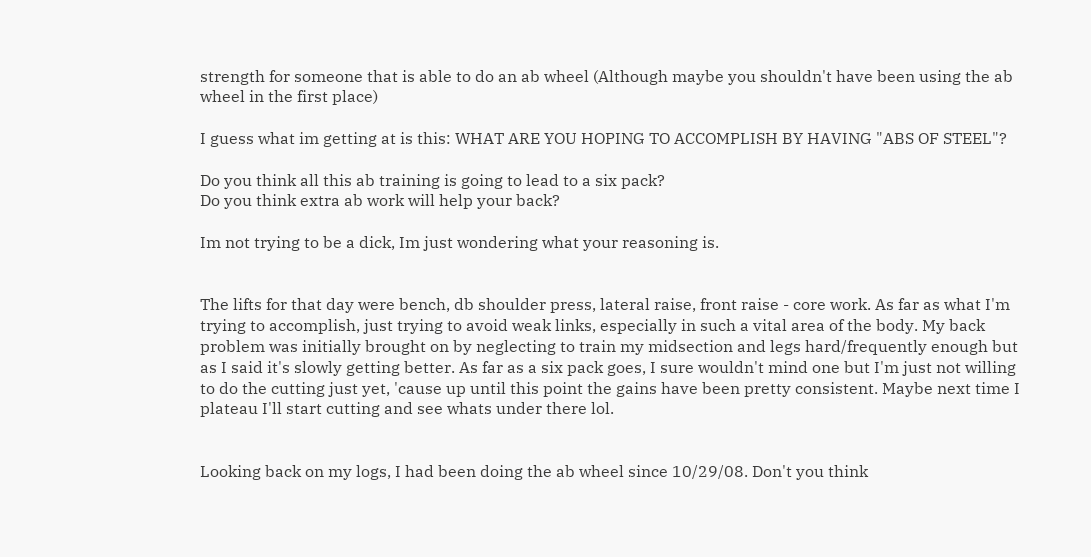strength for someone that is able to do an ab wheel (Although maybe you shouldn't have been using the ab wheel in the first place)

I guess what im getting at is this: WHAT ARE YOU HOPING TO ACCOMPLISH BY HAVING "ABS OF STEEL"?

Do you think all this ab training is going to lead to a six pack?
Do you think extra ab work will help your back?

Im not trying to be a dick, Im just wondering what your reasoning is.


The lifts for that day were bench, db shoulder press, lateral raise, front raise - core work. As far as what I'm trying to accomplish, just trying to avoid weak links, especially in such a vital area of the body. My back problem was initially brought on by neglecting to train my midsection and legs hard/frequently enough but as I said it's slowly getting better. As far as a six pack goes, I sure wouldn't mind one but I'm just not willing to do the cutting just yet, 'cause up until this point the gains have been pretty consistent. Maybe next time I plateau I'll start cutting and see whats under there lol.


Looking back on my logs, I had been doing the ab wheel since 10/29/08. Don't you think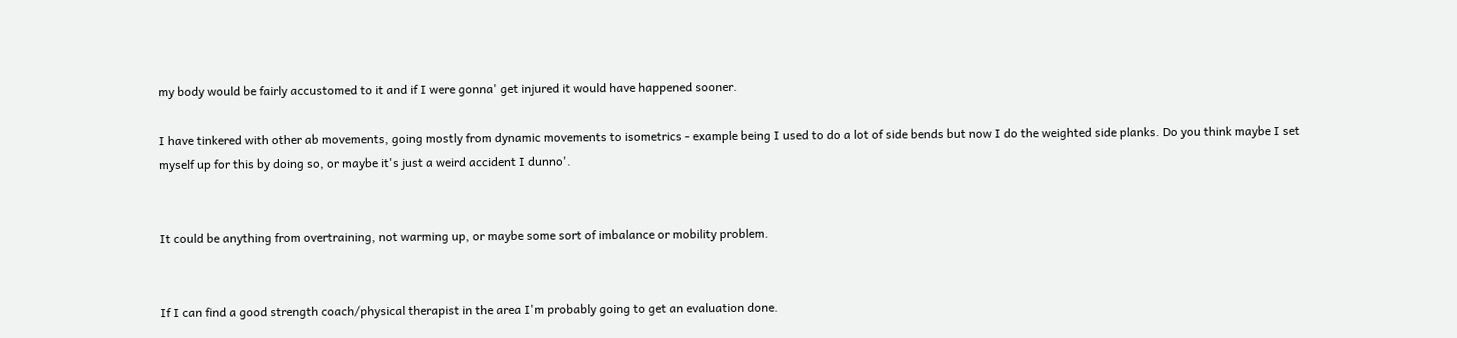my body would be fairly accustomed to it and if I were gonna' get injured it would have happened sooner.

I have tinkered with other ab movements, going mostly from dynamic movements to isometrics - example being I used to do a lot of side bends but now I do the weighted side planks. Do you think maybe I set myself up for this by doing so, or maybe it's just a weird accident I dunno'.


It could be anything from overtraining, not warming up, or maybe some sort of imbalance or mobility problem.


If I can find a good strength coach/physical therapist in the area I'm probably going to get an evaluation done.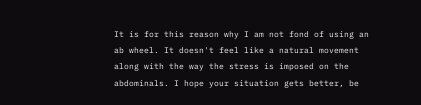It is for this reason why I am not fond of using an ab wheel. It doesn't feel like a natural movement along with the way the stress is imposed on the abdominals. I hope your situation gets better, be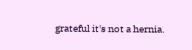grateful it's not a hernia.